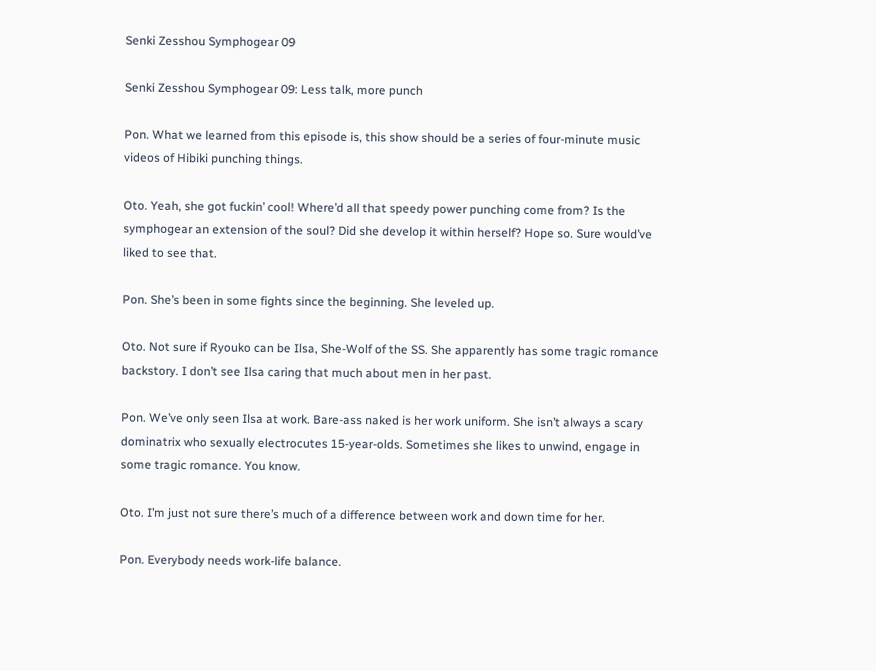Senki Zesshou Symphogear 09

Senki Zesshou Symphogear 09: Less talk, more punch

Pon. What we learned from this episode is, this show should be a series of four-minute music videos of Hibiki punching things.

Oto. Yeah, she got fuckin’ cool! Where’d all that speedy power punching come from? Is the symphogear an extension of the soul? Did she develop it within herself? Hope so. Sure would’ve liked to see that.

Pon. She’s been in some fights since the beginning. She leveled up.

Oto. Not sure if Ryouko can be Ilsa, She-Wolf of the SS. She apparently has some tragic romance backstory. I don’t see Ilsa caring that much about men in her past.

Pon. We’ve only seen Ilsa at work. Bare-ass naked is her work uniform. She isn’t always a scary dominatrix who sexually electrocutes 15-year-olds. Sometimes she likes to unwind, engage in some tragic romance. You know.

Oto. I’m just not sure there’s much of a difference between work and down time for her.

Pon. Everybody needs work-life balance.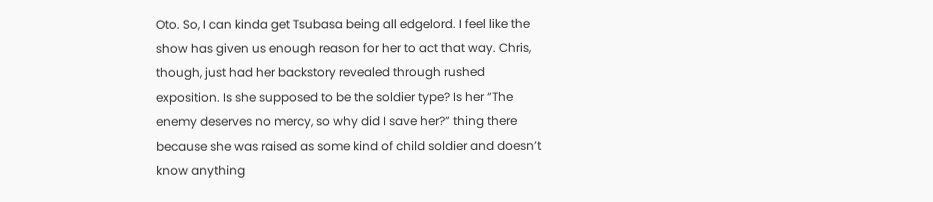Oto. So, I can kinda get Tsubasa being all edgelord. I feel like the show has given us enough reason for her to act that way. Chris, though, just had her backstory revealed through rushed exposition. Is she supposed to be the soldier type? Is her “The enemy deserves no mercy, so why did I save her?” thing there because she was raised as some kind of child soldier and doesn’t know anything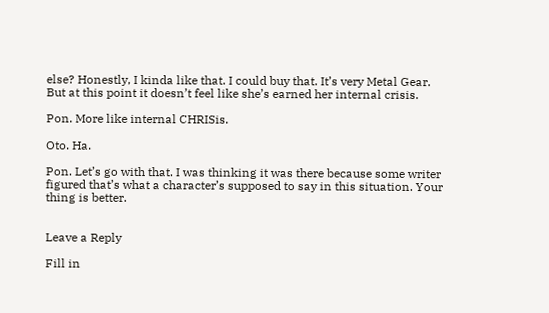else? Honestly, I kinda like that. I could buy that. It’s very Metal Gear. But at this point it doesn’t feel like she’s earned her internal crisis.

Pon. More like internal CHRISis.

Oto. Ha.

Pon. Let’s go with that. I was thinking it was there because some writer figured that’s what a character’s supposed to say in this situation. Your thing is better.


Leave a Reply

Fill in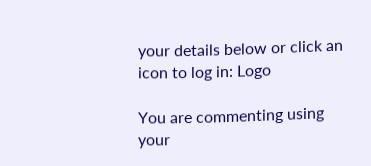your details below or click an icon to log in: Logo

You are commenting using your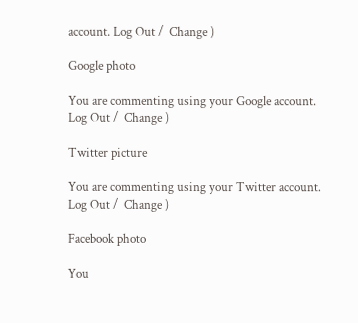account. Log Out /  Change )

Google photo

You are commenting using your Google account. Log Out /  Change )

Twitter picture

You are commenting using your Twitter account. Log Out /  Change )

Facebook photo

You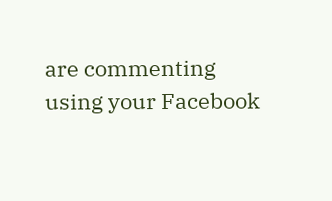are commenting using your Facebook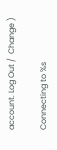account. Log Out /  Change )

Connecting to %s